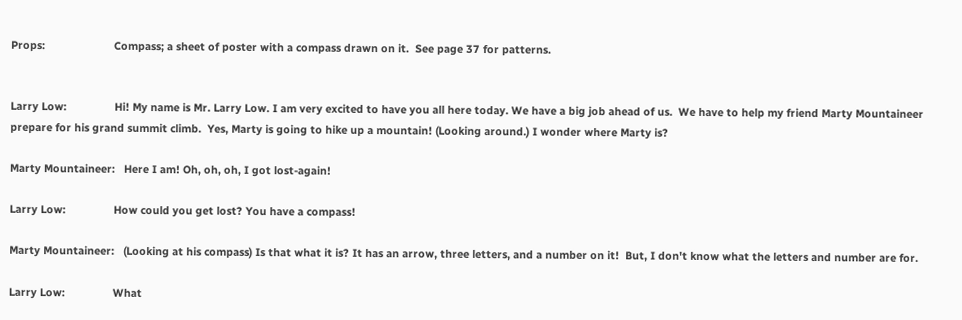Props:                       Compass; a sheet of poster with a compass drawn on it.  See page 37 for patterns.


Larry Low:                Hi! My name is Mr. Larry Low. I am very excited to have you all here today. We have a big job ahead of us.  We have to help my friend Marty Mountaineer prepare for his grand summit climb.  Yes, Marty is going to hike up a mountain! (Looking around.) I wonder where Marty is?

Marty Mountaineer:   Here I am! Oh, oh, oh, I got lost-again!

Larry Low:                How could you get lost? You have a compass!

Marty Mountaineer:   (Looking at his compass) Is that what it is? It has an arrow, three letters, and a number on it!  But, I don't know what the letters and number are for.

Larry Low:                What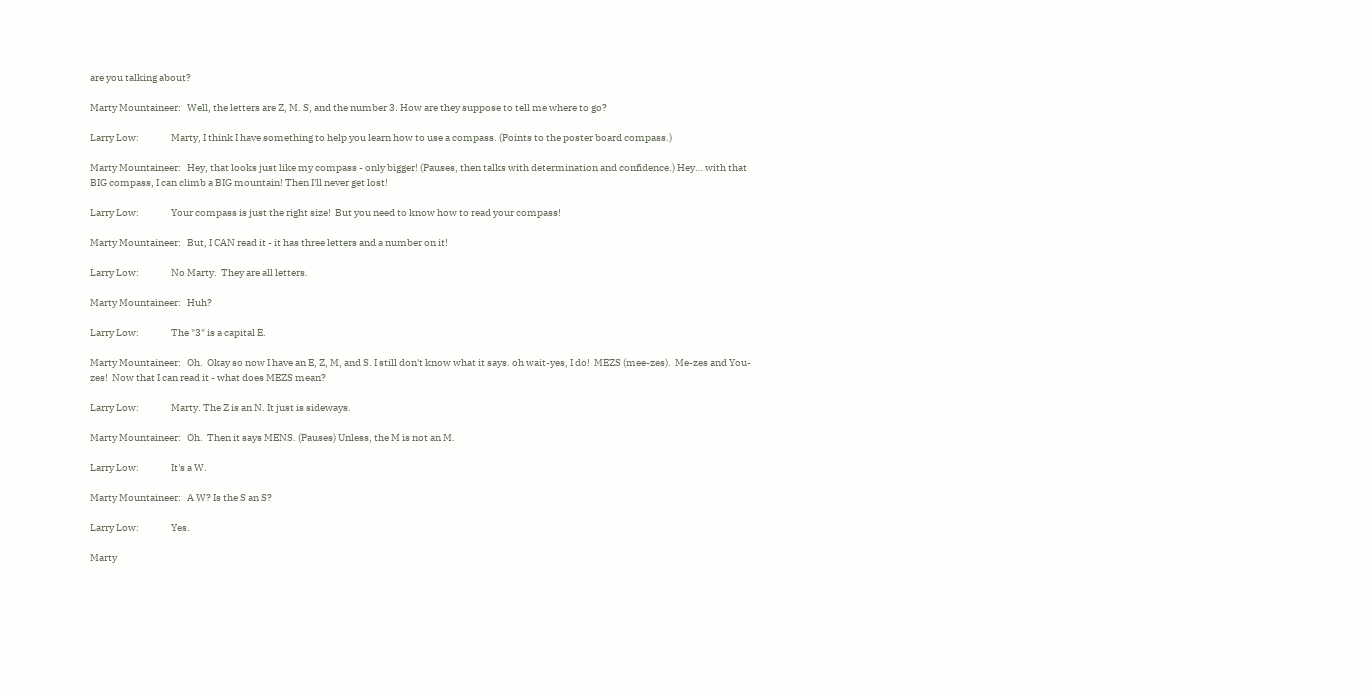are you talking about?

Marty Mountaineer:   Well, the letters are Z, M. S, and the number 3. How are they suppose to tell me where to go?

Larry Low:                Marty, I think I have something to help you learn how to use a compass. (Points to the poster board compass.)

Marty Mountaineer:   Hey, that looks just like my compass - only bigger! (Pauses, then talks with determination and confidence.) Hey… with that BIG compass, I can climb a BIG mountain! Then I'll never get lost!

Larry Low:                Your compass is just the right size!  But you need to know how to read your compass!

Marty Mountaineer:   But, I CAN read it - it has three letters and a number on it!

Larry Low:                No Marty.  They are all letters.

Marty Mountaineer:   Huh?

Larry Low:                The "3" is a capital E.

Marty Mountaineer:   Oh.  Okay so now I have an E, Z, M, and S. I still don't know what it says. oh wait-yes, I do!  MEZS (mee-zes).  Me-zes and You-zes!  Now that I can read it - what does MEZS mean?

Larry Low:                Marty. The Z is an N. It just is sideways.

Marty Mountaineer:   Oh.  Then it says MENS. (Pauses) Unless, the M is not an M.

Larry Low:                It's a W.

Marty Mountaineer:   A W? Is the S an S?

Larry Low:                Yes.

Marty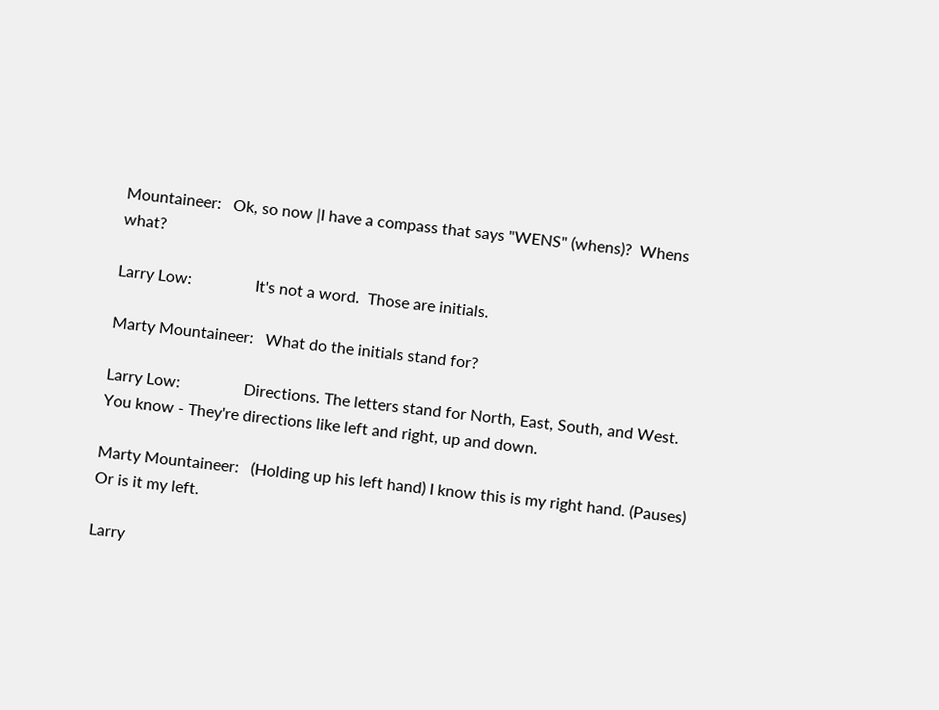Mountaineer:   Ok, so now |I have a compass that says "WENS" (whens)?  Whens what?

Larry Low:                It's not a word.  Those are initials.

Marty Mountaineer:   What do the initials stand for?

Larry Low:                Directions. The letters stand for North, East, South, and West. You know - They're directions like left and right, up and down.

Marty Mountaineer:   (Holding up his left hand) I know this is my right hand. (Pauses) Or is it my left.

Larry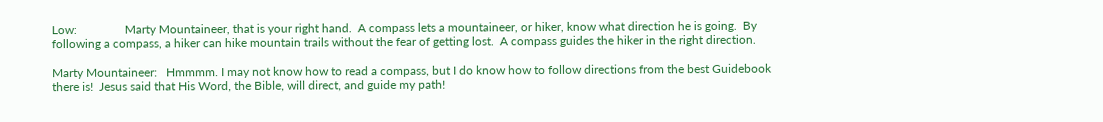Low:                Marty Mountaineer, that is your right hand.  A compass lets a mountaineer, or hiker, know what direction he is going.  By following a compass, a hiker can hike mountain trails without the fear of getting lost.  A compass guides the hiker in the right direction.

Marty Mountaineer:   Hmmmm. I may not know how to read a compass, but I do know how to follow directions from the best Guidebook there is!  Jesus said that His Word, the Bible, will direct, and guide my path!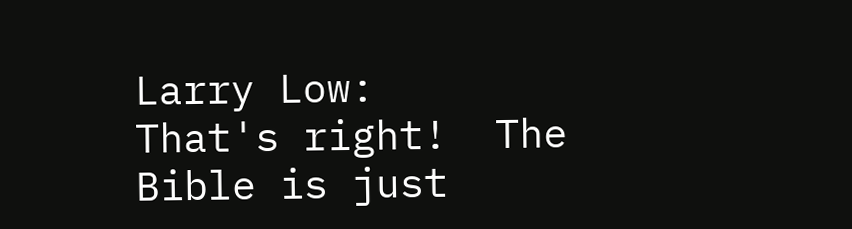Larry Low:                That's right!  The Bible is just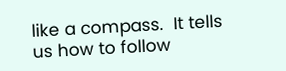like a compass.  It tells us how to follow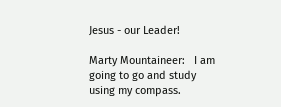Jesus - our Leader!

Marty Mountaineer:   I am going to go and study using my compass.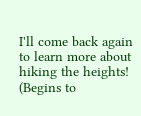I'll come back again to learn more about hiking the heights! (Begins to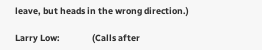leave, but heads in the wrong direction.)

Larry Low:                (Calls after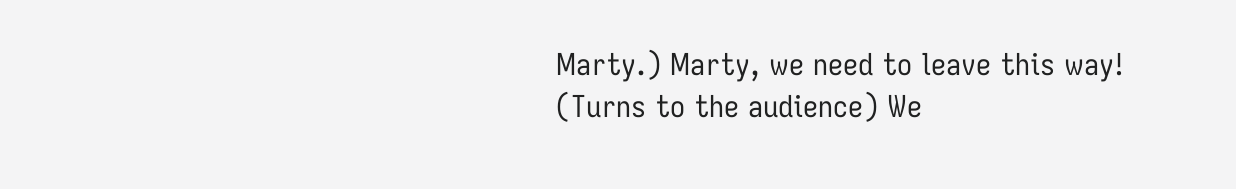Marty.) Marty, we need to leave this way! (Turns to the audience) We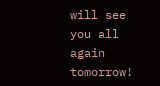will see you all again tomorrow!